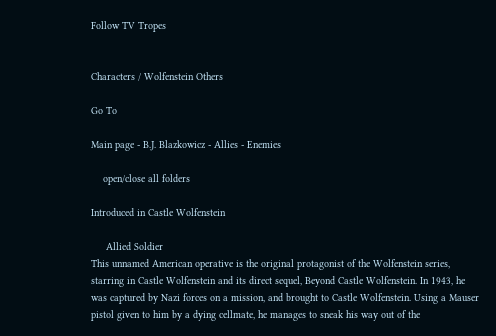Follow TV Tropes


Characters / Wolfenstein Others

Go To

Main page - B.J. Blazkowicz - Allies - Enemies

    open/close all folders

Introduced in Castle Wolfenstein

     Allied Soldier
This unnamed American operative is the original protagonist of the Wolfenstein series, starring in Castle Wolfenstein and its direct sequel, Beyond Castle Wolfenstein. In 1943, he was captured by Nazi forces on a mission, and brought to Castle Wolfenstein. Using a Mauser pistol given to him by a dying cellmate, he manages to sneak his way out of the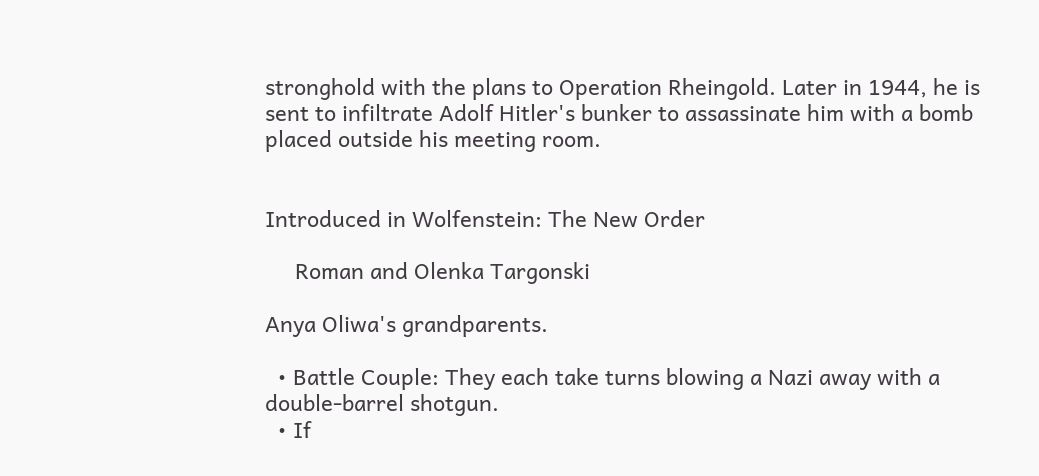stronghold with the plans to Operation Rheingold. Later in 1944, he is sent to infiltrate Adolf Hitler's bunker to assassinate him with a bomb placed outside his meeting room.


Introduced in Wolfenstein: The New Order

     Roman and Olenka Targonski

Anya Oliwa's grandparents.

  • Battle Couple: They each take turns blowing a Nazi away with a double-barrel shotgun.
  • If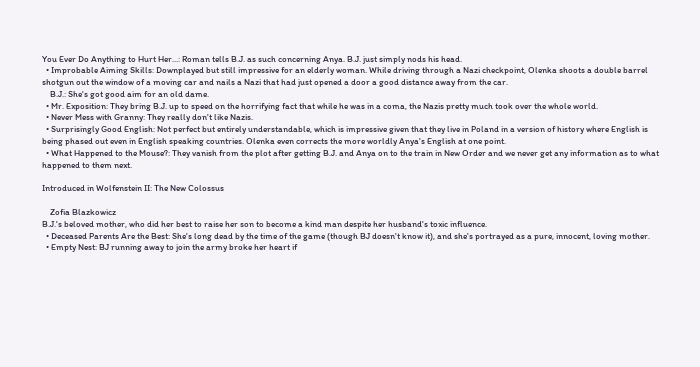You Ever Do Anything to Hurt Her...: Roman tells B.J. as such concerning Anya. B.J. just simply nods his head.
  • Improbable Aiming Skills: Downplayed but still impressive for an elderly woman. While driving through a Nazi checkpoint, Olenka shoots a double barrel shotgun out the window of a moving car and nails a Nazi that had just opened a door a good distance away from the car.
    B.J.: She's got good aim for an old dame.
  • Mr. Exposition: They bring B.J. up to speed on the horrifying fact that while he was in a coma, the Nazis pretty much took over the whole world.
  • Never Mess with Granny: They really don't like Nazis.
  • Surprisingly Good English: Not perfect but entirely understandable, which is impressive given that they live in Poland in a version of history where English is being phased out even in English speaking countries. Olenka even corrects the more worldly Anya's English at one point.
  • What Happened to the Mouse?: They vanish from the plot after getting B.J. and Anya on to the train in New Order and we never get any information as to what happened to them next.

Introduced in Wolfenstein II: The New Colossus

    Zofia Blazkowicz
B.J.'s beloved mother, who did her best to raise her son to become a kind man despite her husband's toxic influence.
  • Deceased Parents Are the Best: She's long dead by the time of the game (though BJ doesn't know it), and she's portrayed as a pure, innocent, loving mother.
  • Empty Nest: BJ running away to join the army broke her heart if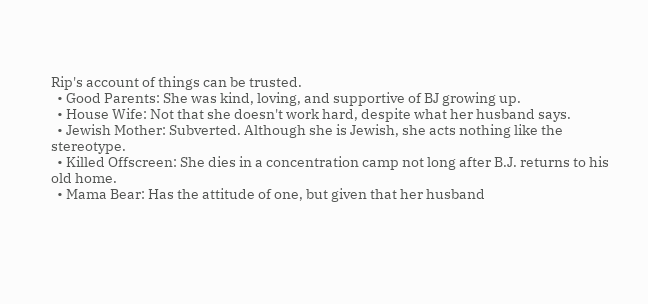Rip's account of things can be trusted.
  • Good Parents: She was kind, loving, and supportive of BJ growing up.
  • House Wife: Not that she doesn't work hard, despite what her husband says.
  • Jewish Mother: Subverted. Although she is Jewish, she acts nothing like the stereotype.
  • Killed Offscreen: She dies in a concentration camp not long after B.J. returns to his old home.
  • Mama Bear: Has the attitude of one, but given that her husband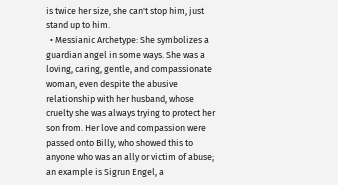is twice her size, she can't stop him, just stand up to him.
  • Messianic Archetype: She symbolizes a guardian angel in some ways. She was a loving, caring, gentle, and compassionate woman, even despite the abusive relationship with her husband, whose cruelty she was always trying to protect her son from. Her love and compassion were passed onto Billy, who showed this to anyone who was an ally or victim of abuse; an example is Sigrun Engel, a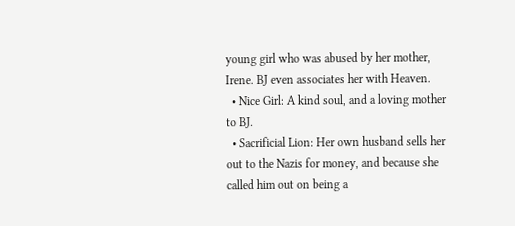young girl who was abused by her mother, Irene. BJ even associates her with Heaven.
  • Nice Girl: A kind soul, and a loving mother to BJ.
  • Sacrificial Lion: Her own husband sells her out to the Nazis for money, and because she called him out on being a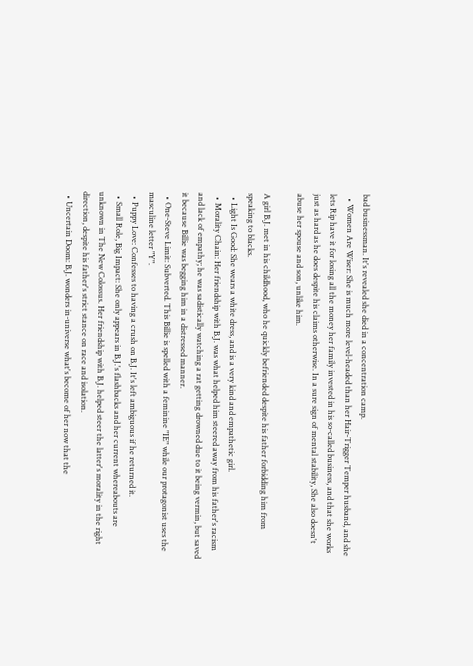bad businessman. It's revealed she died in a concentration camp.
  • Women Are Wiser: She is much more level-headed than her Hair-Trigger Temper husband, and she lets Rip have it for losing all the money her family invested in his so-called business, and that she works just as hard as he does despite his claims otherwise. In a sure sign of mental stability, She also doesn't abuse her spouse and son, unlike him.

A girl B.J. met in his childhood, who he quickly befriended despite his father forbidding him from speaking to blacks.
  • Light Is Good: She wears a white dress, and is a very kind and empathetic girl.
  • Morality Chain: Her friendship with B.J. was what helped him steered away from his father's racism and lack of empathy; he was sadistically watching a rat getting drowned due to it being vermin, but saved it because Billie was begging him in a distressed manner.
  • One-Steve Limit: Subverted. This Billie is spelled with a feminine "IE" while our protagonist uses the masculine letter "Y".
  • Puppy Love: Confesses to having a crush on B.J. It's left ambiguous if he returned it.
  • Small Role, Big Impact: She only appears in B.J.'s flashbacks and her current whereabouts are unknown in The New Colossus. Her friendship with B.J. helped steer the latter's morality in the right direction, despite his father's strict stance on race and isolation.
  • Uncertain Doom: B.J. wonders in-universe what's become of her now that the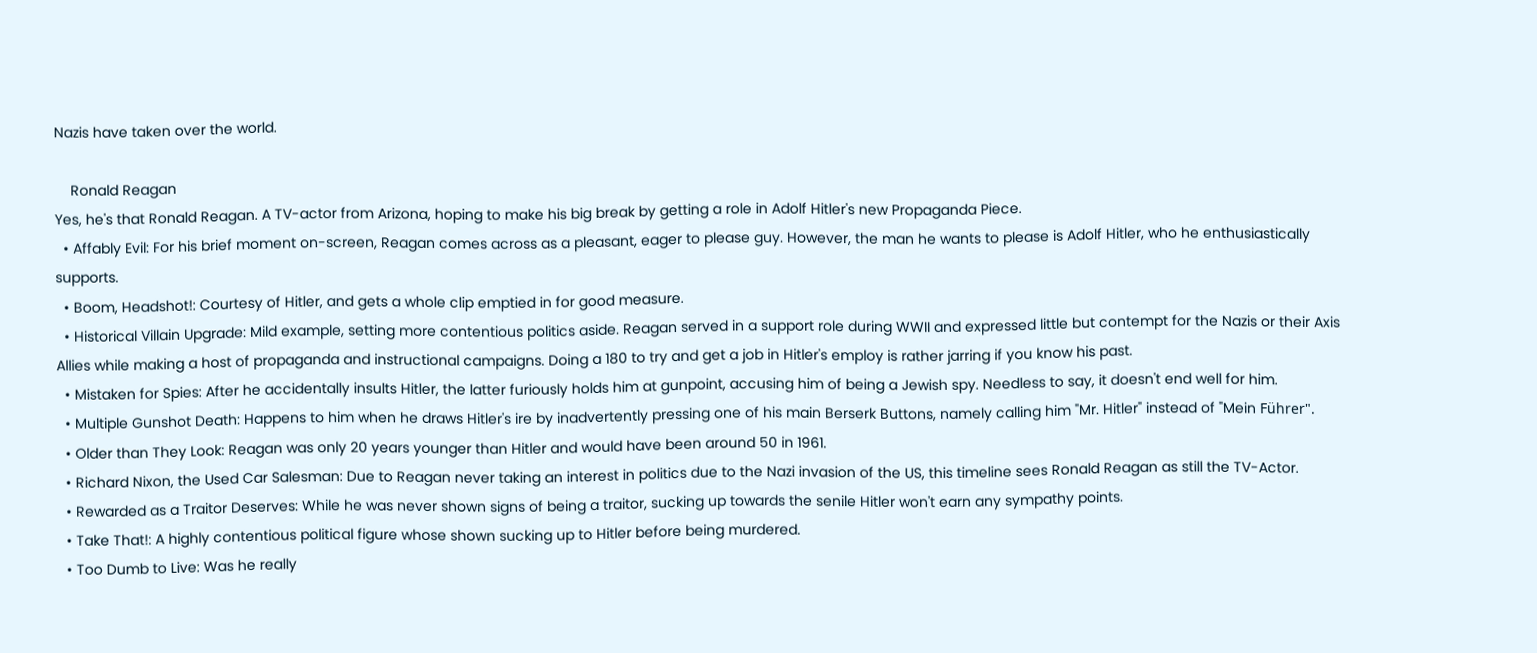Nazis have taken over the world.

    Ronald Reagan
Yes, he's that Ronald Reagan. A TV-actor from Arizona, hoping to make his big break by getting a role in Adolf Hitler's new Propaganda Piece.
  • Affably Evil: For his brief moment on-screen, Reagan comes across as a pleasant, eager to please guy. However, the man he wants to please is Adolf Hitler, who he enthusiastically supports.
  • Boom, Headshot!: Courtesy of Hitler, and gets a whole clip emptied in for good measure.
  • Historical Villain Upgrade: Mild example, setting more contentious politics aside. Reagan served in a support role during WWII and expressed little but contempt for the Nazis or their Axis Allies while making a host of propaganda and instructional campaigns. Doing a 180 to try and get a job in Hitler's employ is rather jarring if you know his past.
  • Mistaken for Spies: After he accidentally insults Hitler, the latter furiously holds him at gunpoint, accusing him of being a Jewish spy. Needless to say, it doesn't end well for him.
  • Multiple Gunshot Death: Happens to him when he draws Hitler's ire by inadvertently pressing one of his main Berserk Buttons, namely calling him "Mr. Hitler" instead of "Mein Führer".
  • Older than They Look: Reagan was only 20 years younger than Hitler and would have been around 50 in 1961.
  • Richard Nixon, the Used Car Salesman: Due to Reagan never taking an interest in politics due to the Nazi invasion of the US, this timeline sees Ronald Reagan as still the TV-Actor.
  • Rewarded as a Traitor Deserves: While he was never shown signs of being a traitor, sucking up towards the senile Hitler won't earn any sympathy points.
  • Take That!: A highly contentious political figure whose shown sucking up to Hitler before being murdered.
  • Too Dumb to Live: Was he really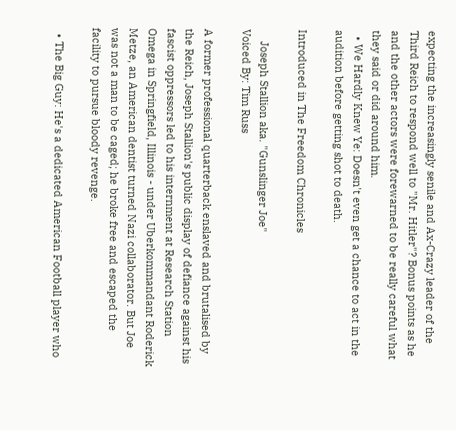expecting the increasingly senile and Ax-Crazy leader of the Third Reich to respond well to "Mr. Hitler"? Bonus points as he and the other actors were forewarned to be really careful what they said or did around him.
  • We Hardly Knew Ye: Doesn't even get a chance to act in the audition before getting shot to death.

Introduced in The Freedom Chronicles

    Joseph Stallion aka. "Gunslinger Joe"
Voiced By: Tim Russ

A former professional quarterback enslaved and brutalised by the Reich, Joseph Stallion's public display of defiance against his fascist oppressors led to his internment at Research Station Omega in Springfield, Illinois - under Uberkommandant Roderick Metze, an American dentist turned Nazi collaborator. But Joe was not a man to be caged; he broke free and escaped the facility to pursue bloody revenge.

  • The Big Guy: He's a dedicated American Football player who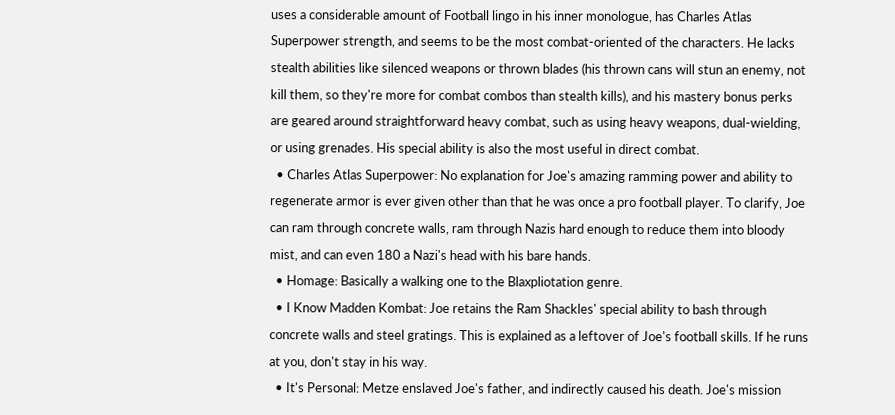uses a considerable amount of Football lingo in his inner monologue, has Charles Atlas Superpower strength, and seems to be the most combat-oriented of the characters. He lacks stealth abilities like silenced weapons or thrown blades (his thrown cans will stun an enemy, not kill them, so they're more for combat combos than stealth kills), and his mastery bonus perks are geared around straightforward heavy combat, such as using heavy weapons, dual-wielding, or using grenades. His special ability is also the most useful in direct combat.
  • Charles Atlas Superpower: No explanation for Joe's amazing ramming power and ability to regenerate armor is ever given other than that he was once a pro football player. To clarify, Joe can ram through concrete walls, ram through Nazis hard enough to reduce them into bloody mist, and can even 180 a Nazi's head with his bare hands.
  • Homage: Basically a walking one to the Blaxpliotation genre.
  • I Know Madden Kombat: Joe retains the Ram Shackles' special ability to bash through concrete walls and steel gratings. This is explained as a leftover of Joe's football skills. If he runs at you, don't stay in his way.
  • It's Personal: Metze enslaved Joe's father, and indirectly caused his death. Joe's mission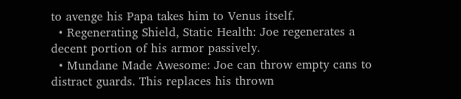to avenge his Papa takes him to Venus itself.
  • Regenerating Shield, Static Health: Joe regenerates a decent portion of his armor passively.
  • Mundane Made Awesome: Joe can throw empty cans to distract guards. This replaces his thrown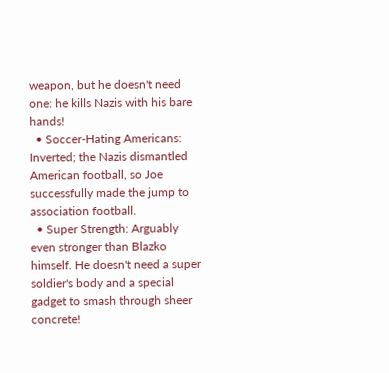weapon, but he doesn't need one: he kills Nazis with his bare hands!
  • Soccer-Hating Americans: Inverted; the Nazis dismantled American football, so Joe successfully made the jump to association football.
  • Super Strength: Arguably even stronger than Blazko himself. He doesn't need a super soldier's body and a special gadget to smash through sheer concrete!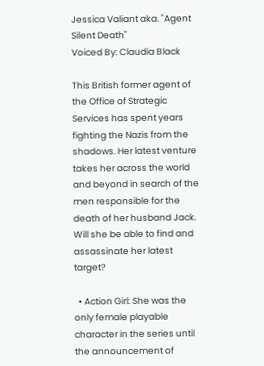Jessica Valiant aka. "Agent Silent Death"
Voiced By: Claudia Black

This British former agent of the Office of Strategic Services has spent years fighting the Nazis from the shadows. Her latest venture takes her across the world and beyond in search of the men responsible for the death of her husband Jack. Will she be able to find and assassinate her latest target?

  • Action Girl: She was the only female playable character in the series until the announcement of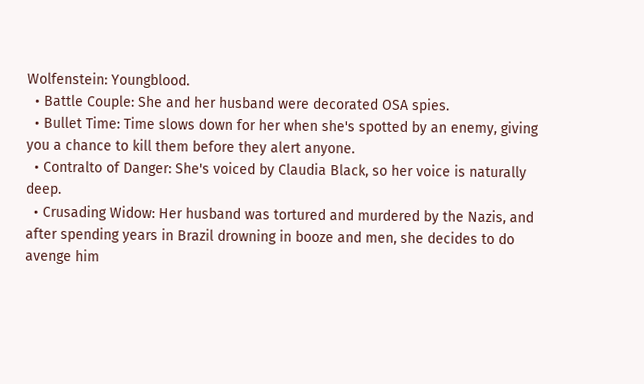Wolfenstein: Youngblood.
  • Battle Couple: She and her husband were decorated OSA spies.
  • Bullet Time: Time slows down for her when she's spotted by an enemy, giving you a chance to kill them before they alert anyone.
  • Contralto of Danger: She's voiced by Claudia Black, so her voice is naturally deep.
  • Crusading Widow: Her husband was tortured and murdered by the Nazis, and after spending years in Brazil drowning in booze and men, she decides to do avenge him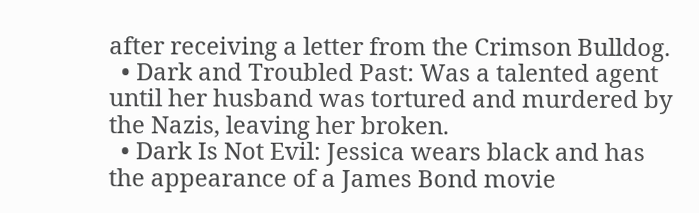after receiving a letter from the Crimson Bulldog.
  • Dark and Troubled Past: Was a talented agent until her husband was tortured and murdered by the Nazis, leaving her broken.
  • Dark Is Not Evil: Jessica wears black and has the appearance of a James Bond movie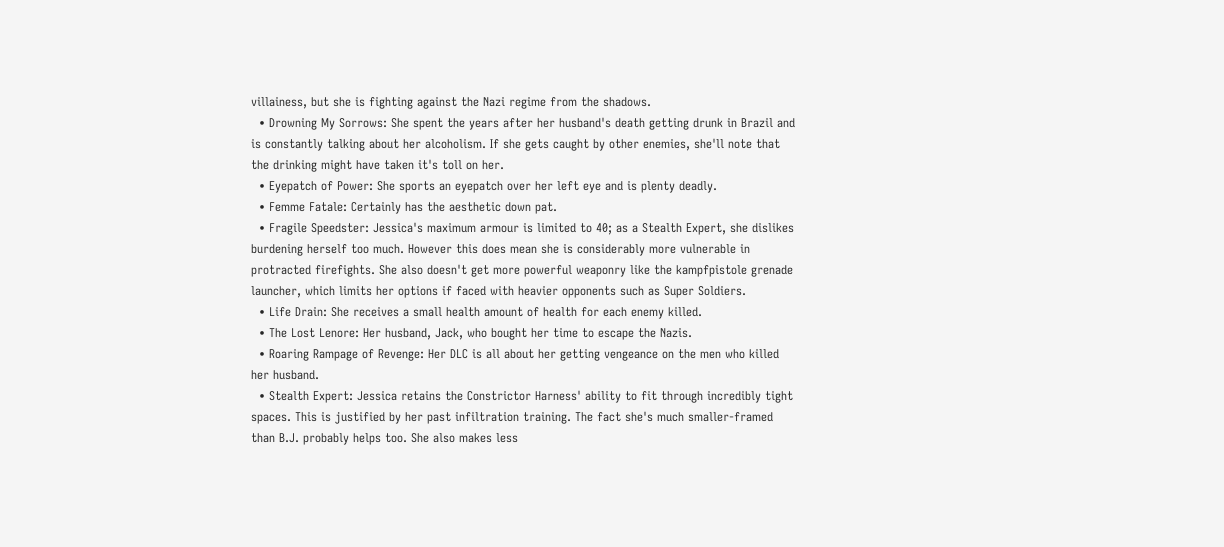villainess, but she is fighting against the Nazi regime from the shadows.
  • Drowning My Sorrows: She spent the years after her husband's death getting drunk in Brazil and is constantly talking about her alcoholism. If she gets caught by other enemies, she'll note that the drinking might have taken it's toll on her.
  • Eyepatch of Power: She sports an eyepatch over her left eye and is plenty deadly.
  • Femme Fatale: Certainly has the aesthetic down pat.
  • Fragile Speedster: Jessica's maximum armour is limited to 40; as a Stealth Expert, she dislikes burdening herself too much. However this does mean she is considerably more vulnerable in protracted firefights. She also doesn't get more powerful weaponry like the kampfpistole grenade launcher, which limits her options if faced with heavier opponents such as Super Soldiers.
  • Life Drain: She receives a small health amount of health for each enemy killed.
  • The Lost Lenore: Her husband, Jack, who bought her time to escape the Nazis.
  • Roaring Rampage of Revenge: Her DLC is all about her getting vengeance on the men who killed her husband.
  • Stealth Expert: Jessica retains the Constrictor Harness' ability to fit through incredibly tight spaces. This is justified by her past infiltration training. The fact she's much smaller-framed than B.J. probably helps too. She also makes less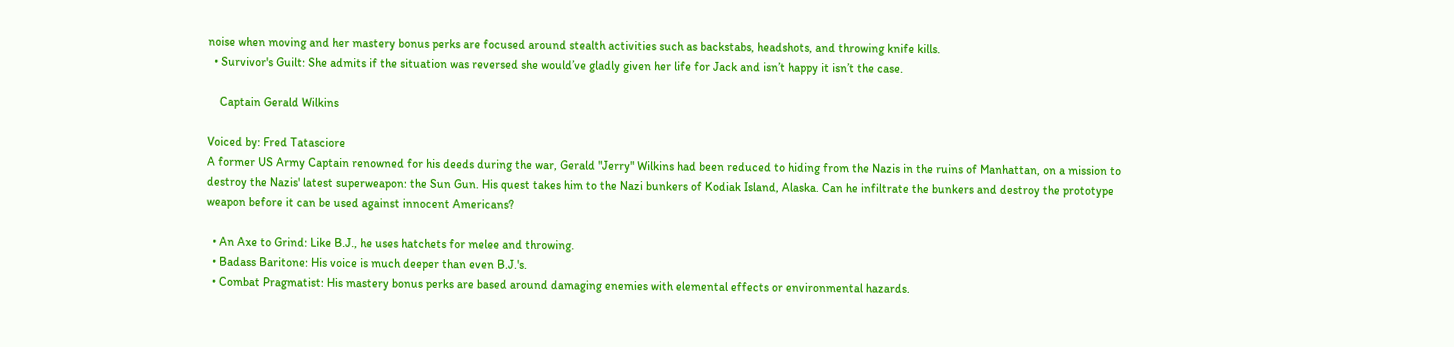noise when moving and her mastery bonus perks are focused around stealth activities such as backstabs, headshots, and throwing knife kills.
  • Survivor's Guilt: She admits if the situation was reversed she would’ve gladly given her life for Jack and isn’t happy it isn’t the case.

    Captain Gerald Wilkins

Voiced by: Fred Tatasciore
A former US Army Captain renowned for his deeds during the war, Gerald "Jerry" Wilkins had been reduced to hiding from the Nazis in the ruins of Manhattan, on a mission to destroy the Nazis' latest superweapon: the Sun Gun. His quest takes him to the Nazi bunkers of Kodiak Island, Alaska. Can he infiltrate the bunkers and destroy the prototype weapon before it can be used against innocent Americans?

  • An Axe to Grind: Like B.J., he uses hatchets for melee and throwing.
  • Badass Baritone: His voice is much deeper than even B.J.'s.
  • Combat Pragmatist: His mastery bonus perks are based around damaging enemies with elemental effects or environmental hazards.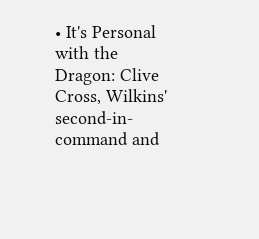• It's Personal with the Dragon: Clive Cross, Wilkins' second-in-command and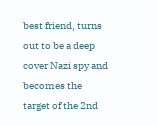best friend, turns out to be a deep cover Nazi spy and becomes the target of the 2nd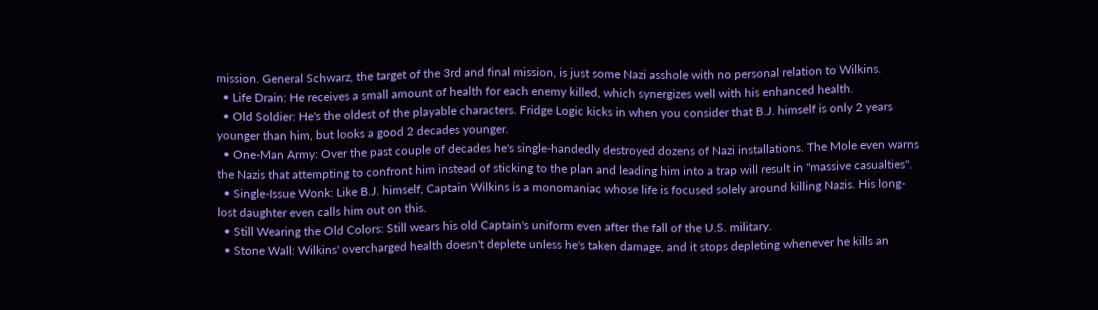mission. General Schwarz, the target of the 3rd and final mission, is just some Nazi asshole with no personal relation to Wilkins.
  • Life Drain: He receives a small amount of health for each enemy killed, which synergizes well with his enhanced health.
  • Old Soldier: He's the oldest of the playable characters. Fridge Logic kicks in when you consider that B.J. himself is only 2 years younger than him, but looks a good 2 decades younger.
  • One-Man Army: Over the past couple of decades he's single-handedly destroyed dozens of Nazi installations. The Mole even warns the Nazis that attempting to confront him instead of sticking to the plan and leading him into a trap will result in "massive casualties".
  • Single-Issue Wonk: Like B.J. himself, Captain Wilkins is a monomaniac whose life is focused solely around killing Nazis. His long-lost daughter even calls him out on this.
  • Still Wearing the Old Colors: Still wears his old Captain's uniform even after the fall of the U.S. military.
  • Stone Wall: Wilkins' overcharged health doesn't deplete unless he's taken damage, and it stops depleting whenever he kills an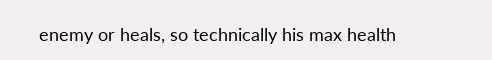enemy or heals, so technically his max health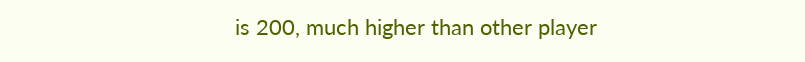is 200, much higher than other player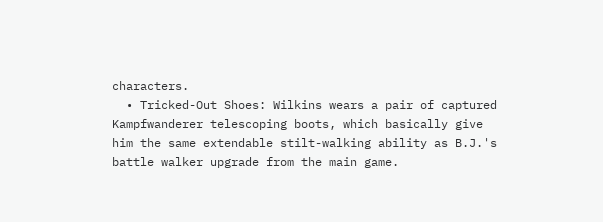characters.
  • Tricked-Out Shoes: Wilkins wears a pair of captured Kampfwanderer telescoping boots, which basically give him the same extendable stilt-walking ability as B.J.'s battle walker upgrade from the main game.